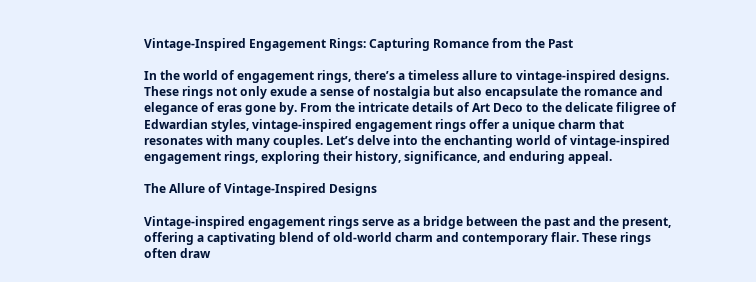Vintage-Inspired Engagement Rings: Capturing Romance from the Past

In the world of engagement rings, there’s a timeless allure to vintage-inspired designs. These rings not only exude a sense of nostalgia but also encapsulate the romance and elegance of eras gone by. From the intricate details of Art Deco to the delicate filigree of Edwardian styles, vintage-inspired engagement rings offer a unique charm that resonates with many couples. Let’s delve into the enchanting world of vintage-inspired engagement rings, exploring their history, significance, and enduring appeal.

The Allure of Vintage-Inspired Designs

Vintage-inspired engagement rings serve as a bridge between the past and the present, offering a captivating blend of old-world charm and contemporary flair. These rings often draw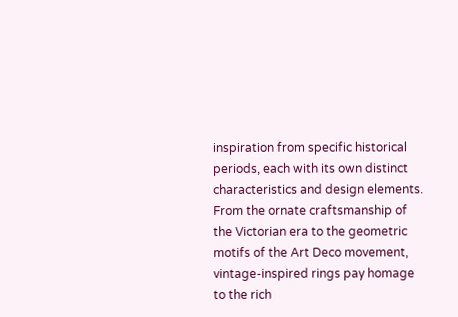inspiration from specific historical periods, each with its own distinct characteristics and design elements. From the ornate craftsmanship of the Victorian era to the geometric motifs of the Art Deco movement, vintage-inspired rings pay homage to the rich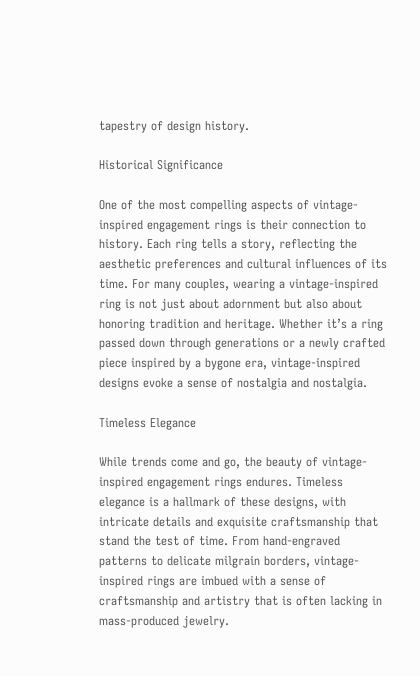tapestry of design history.

Historical Significance

One of the most compelling aspects of vintage-inspired engagement rings is their connection to history. Each ring tells a story, reflecting the aesthetic preferences and cultural influences of its time. For many couples, wearing a vintage-inspired ring is not just about adornment but also about honoring tradition and heritage. Whether it’s a ring passed down through generations or a newly crafted piece inspired by a bygone era, vintage-inspired designs evoke a sense of nostalgia and nostalgia.

Timeless Elegance

While trends come and go, the beauty of vintage-inspired engagement rings endures. Timeless elegance is a hallmark of these designs, with intricate details and exquisite craftsmanship that stand the test of time. From hand-engraved patterns to delicate milgrain borders, vintage-inspired rings are imbued with a sense of craftsmanship and artistry that is often lacking in mass-produced jewelry.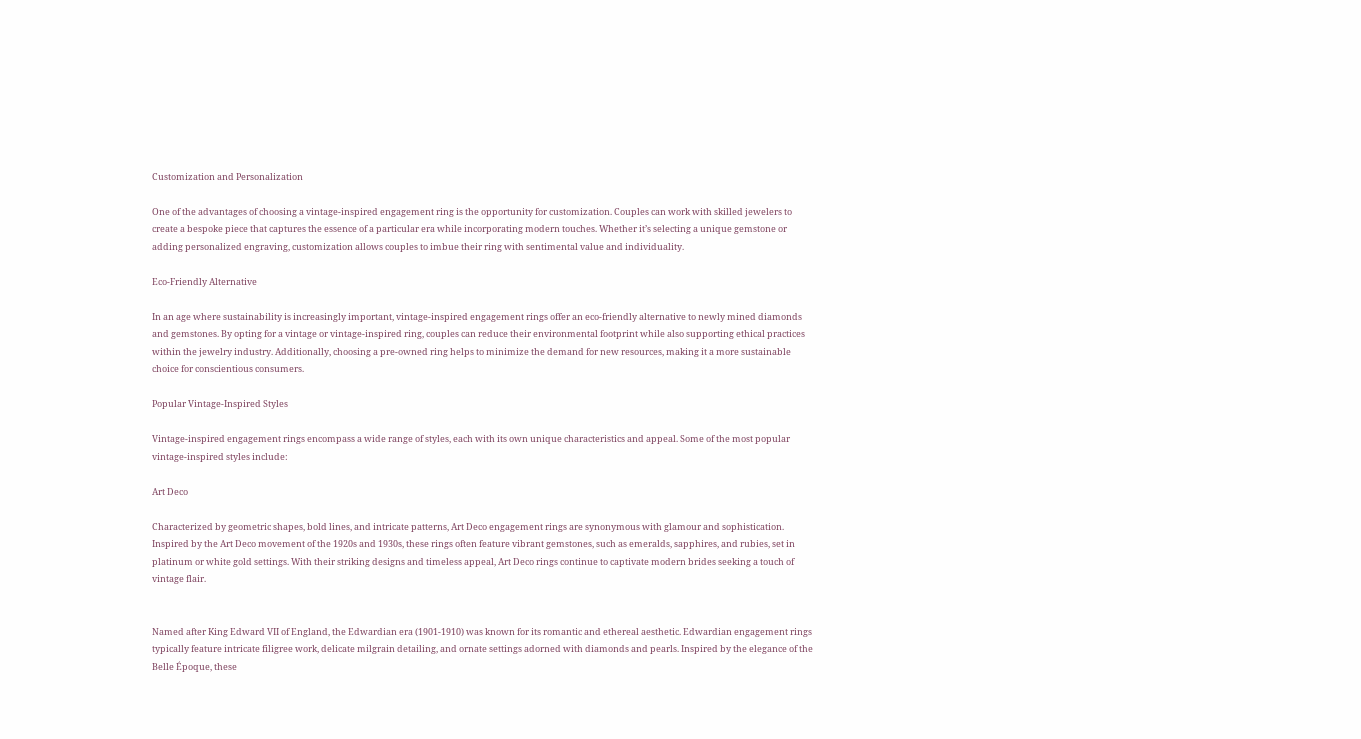Customization and Personalization

One of the advantages of choosing a vintage-inspired engagement ring is the opportunity for customization. Couples can work with skilled jewelers to create a bespoke piece that captures the essence of a particular era while incorporating modern touches. Whether it’s selecting a unique gemstone or adding personalized engraving, customization allows couples to imbue their ring with sentimental value and individuality.

Eco-Friendly Alternative

In an age where sustainability is increasingly important, vintage-inspired engagement rings offer an eco-friendly alternative to newly mined diamonds and gemstones. By opting for a vintage or vintage-inspired ring, couples can reduce their environmental footprint while also supporting ethical practices within the jewelry industry. Additionally, choosing a pre-owned ring helps to minimize the demand for new resources, making it a more sustainable choice for conscientious consumers.

Popular Vintage-Inspired Styles

Vintage-inspired engagement rings encompass a wide range of styles, each with its own unique characteristics and appeal. Some of the most popular vintage-inspired styles include:

Art Deco

Characterized by geometric shapes, bold lines, and intricate patterns, Art Deco engagement rings are synonymous with glamour and sophistication. Inspired by the Art Deco movement of the 1920s and 1930s, these rings often feature vibrant gemstones, such as emeralds, sapphires, and rubies, set in platinum or white gold settings. With their striking designs and timeless appeal, Art Deco rings continue to captivate modern brides seeking a touch of vintage flair.


Named after King Edward VII of England, the Edwardian era (1901-1910) was known for its romantic and ethereal aesthetic. Edwardian engagement rings typically feature intricate filigree work, delicate milgrain detailing, and ornate settings adorned with diamonds and pearls. Inspired by the elegance of the Belle Époque, these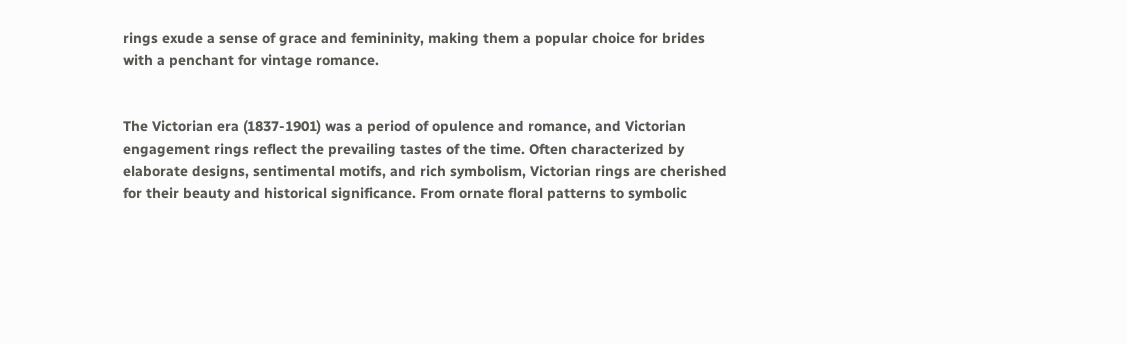rings exude a sense of grace and femininity, making them a popular choice for brides with a penchant for vintage romance.


The Victorian era (1837-1901) was a period of opulence and romance, and Victorian engagement rings reflect the prevailing tastes of the time. Often characterized by elaborate designs, sentimental motifs, and rich symbolism, Victorian rings are cherished for their beauty and historical significance. From ornate floral patterns to symbolic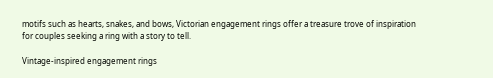motifs such as hearts, snakes, and bows, Victorian engagement rings offer a treasure trove of inspiration for couples seeking a ring with a story to tell.

Vintage-inspired engagement rings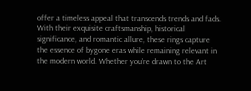offer a timeless appeal that transcends trends and fads. With their exquisite craftsmanship, historical significance, and romantic allure, these rings capture the essence of bygone eras while remaining relevant in the modern world. Whether you’re drawn to the Art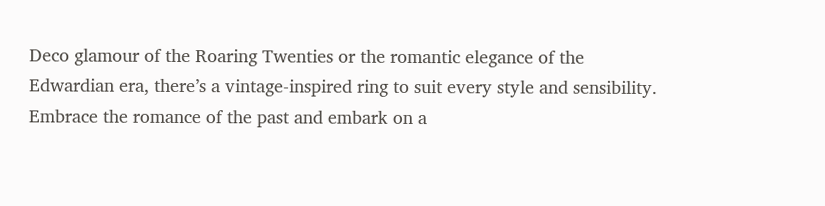Deco glamour of the Roaring Twenties or the romantic elegance of the Edwardian era, there’s a vintage-inspired ring to suit every style and sensibility. Embrace the romance of the past and embark on a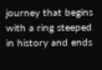journey that begins with a ring steeped in history and ends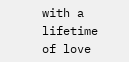with a lifetime of love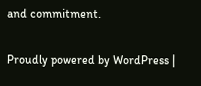and commitment.

Proudly powered by WordPress |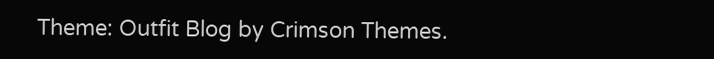Theme: Outfit Blog by Crimson Themes.